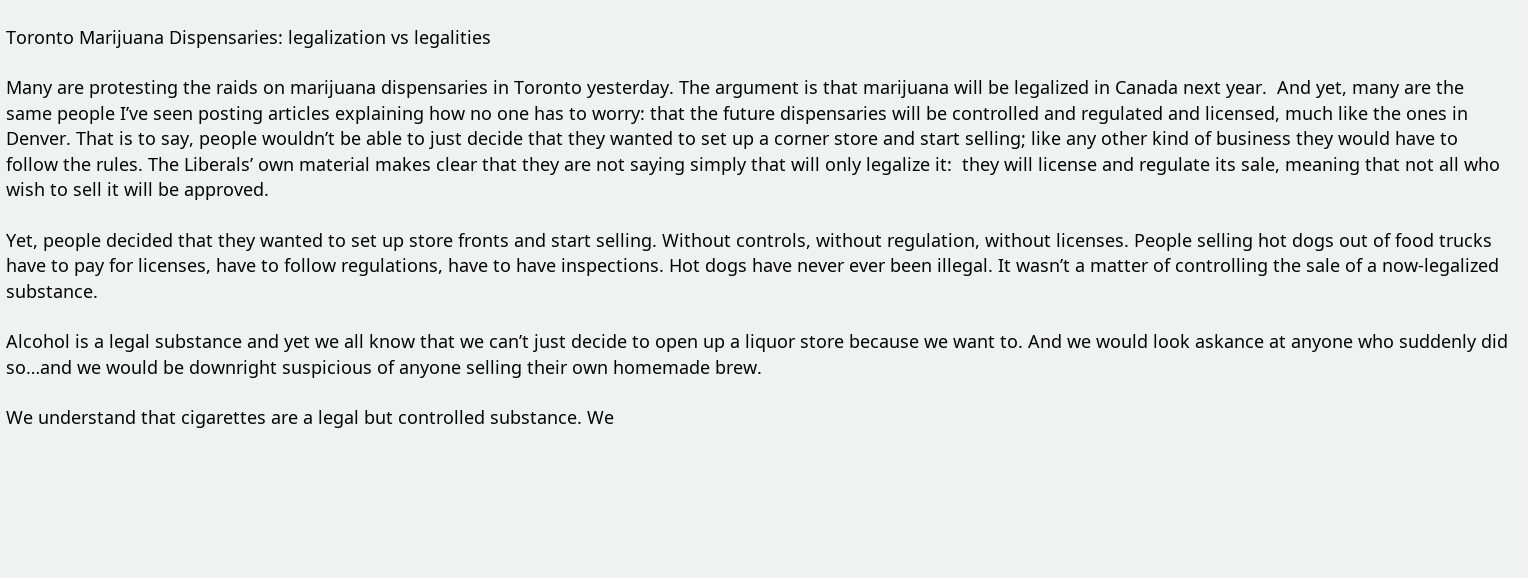Toronto Marijuana Dispensaries: legalization vs legalities

Many are protesting the raids on marijuana dispensaries in Toronto yesterday. The argument is that marijuana will be legalized in Canada next year.  And yet, many are the same people I’ve seen posting articles explaining how no one has to worry: that the future dispensaries will be controlled and regulated and licensed, much like the ones in Denver. That is to say, people wouldn’t be able to just decide that they wanted to set up a corner store and start selling; like any other kind of business they would have to follow the rules. The Liberals’ own material makes clear that they are not saying simply that will only legalize it:  they will license and regulate its sale, meaning that not all who wish to sell it will be approved.

Yet, people decided that they wanted to set up store fronts and start selling. Without controls, without regulation, without licenses. People selling hot dogs out of food trucks have to pay for licenses, have to follow regulations, have to have inspections. Hot dogs have never ever been illegal. It wasn’t a matter of controlling the sale of a now-legalized substance.

Alcohol is a legal substance and yet we all know that we can’t just decide to open up a liquor store because we want to. And we would look askance at anyone who suddenly did so…and we would be downright suspicious of anyone selling their own homemade brew.

We understand that cigarettes are a legal but controlled substance. We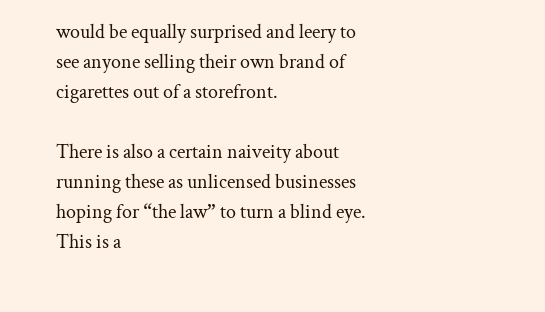would be equally surprised and leery to see anyone selling their own brand of cigarettes out of a storefront.

There is also a certain naiveity about running these as unlicensed businesses hoping for “the law” to turn a blind eye. This is a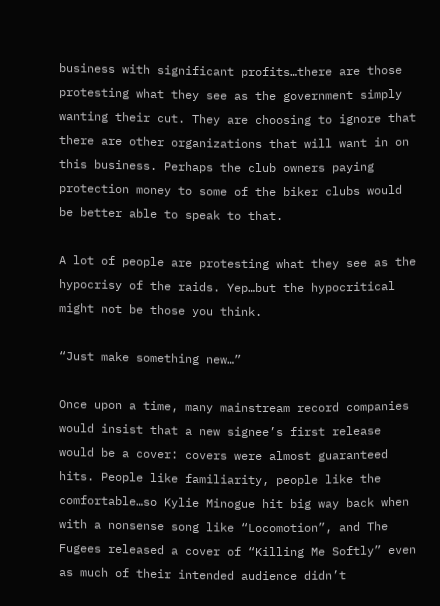business with significant profits…there are those protesting what they see as the government simply wanting their cut. They are choosing to ignore that there are other organizations that will want in on this business. Perhaps the club owners paying protection money to some of the biker clubs would be better able to speak to that.

A lot of people are protesting what they see as the hypocrisy of the raids. Yep…but the hypocritical might not be those you think.

“Just make something new…”

Once upon a time, many mainstream record companies would insist that a new signee’s first release would be a cover: covers were almost guaranteed hits. People like familiarity, people like the comfortable…so Kylie Minogue hit big way back when with a nonsense song like “Locomotion”, and The Fugees released a cover of “Killing Me Softly” even as much of their intended audience didn’t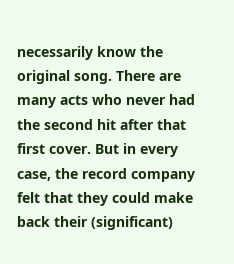necessarily know the original song. There are many acts who never had the second hit after that first cover. But in every case, the record company felt that they could make back their (significant)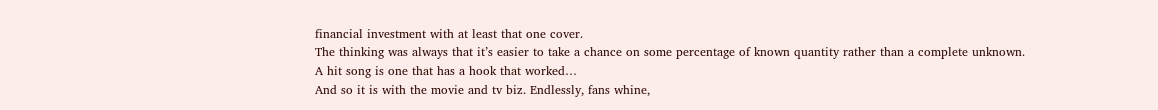financial investment with at least that one cover.
The thinking was always that it’s easier to take a chance on some percentage of known quantity rather than a complete unknown. A hit song is one that has a hook that worked…
And so it is with the movie and tv biz. Endlessly, fans whine,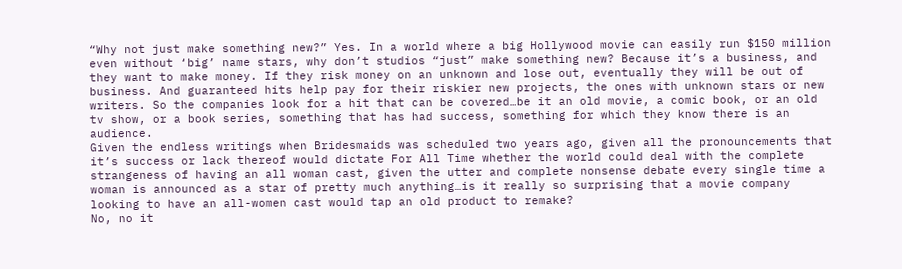“Why not just make something new?” Yes. In a world where a big Hollywood movie can easily run $150 million even without ‘big’ name stars, why don’t studios “just” make something new? Because it’s a business, and they want to make money. If they risk money on an unknown and lose out, eventually they will be out of business. And guaranteed hits help pay for their riskier new projects, the ones with unknown stars or new writers. So the companies look for a hit that can be covered…be it an old movie, a comic book, or an old tv show, or a book series, something that has had success, something for which they know there is an audience.
Given the endless writings when Bridesmaids was scheduled two years ago, given all the pronouncements that it’s success or lack thereof would dictate For All Time whether the world could deal with the complete strangeness of having an all woman cast, given the utter and complete nonsense debate every single time a woman is announced as a star of pretty much anything…is it really so surprising that a movie company looking to have an all-women cast would tap an old product to remake?
No, no it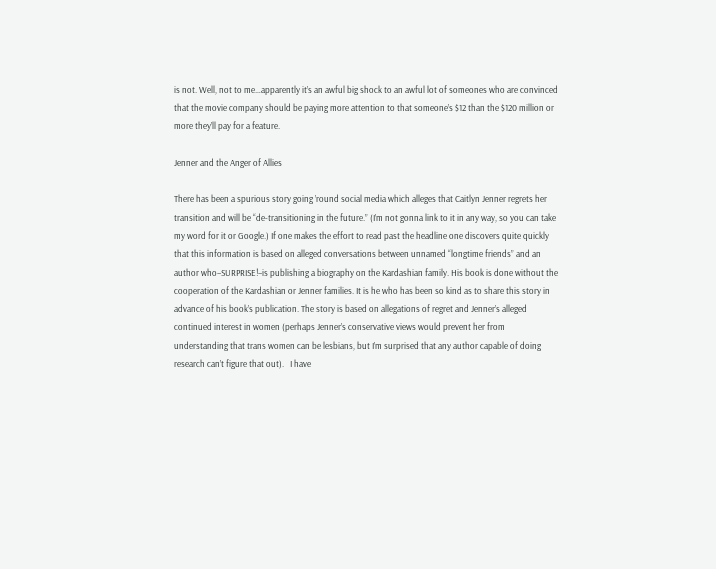is not. Well, not to me…apparently it’s an awful big shock to an awful lot of someones who are convinced that the movie company should be paying more attention to that someone’s $12 than the $120 million or more they’ll pay for a feature.

Jenner and the Anger of Allies

There has been a spurious story going ’round social media which alleges that Caitlyn Jenner regrets her transition and will be “de-transitioning in the future.” (I’m not gonna link to it in any way, so you can take my word for it or Google.) If one makes the effort to read past the headline one discovers quite quickly that this information is based on alleged conversations between unnamed “longtime friends” and an author who–SURPRISE!–is publishing a biography on the Kardashian family. His book is done without the cooperation of the Kardashian or Jenner families. It is he who has been so kind as to share this story in advance of his book’s publication. The story is based on allegations of regret and Jenner’s alleged continued interest in women (perhaps Jenner’s conservative views would prevent her from understanding that trans women can be lesbians, but I’m surprised that any author capable of doing research can’t figure that out).   I have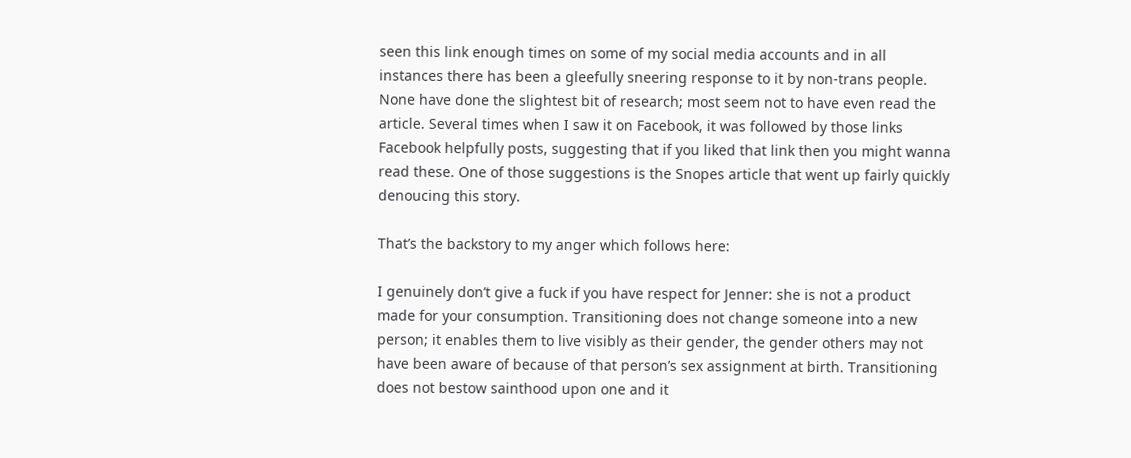seen this link enough times on some of my social media accounts and in all instances there has been a gleefully sneering response to it by non-trans people. None have done the slightest bit of research; most seem not to have even read the article. Several times when I saw it on Facebook, it was followed by those links Facebook helpfully posts, suggesting that if you liked that link then you might wanna read these. One of those suggestions is the Snopes article that went up fairly quickly denoucing this story.

That’s the backstory to my anger which follows here:

I genuinely don’t give a fuck if you have respect for Jenner: she is not a product made for your consumption. Transitioning does not change someone into a new person; it enables them to live visibly as their gender, the gender others may not have been aware of because of that person’s sex assignment at birth. Transitioning does not bestow sainthood upon one and it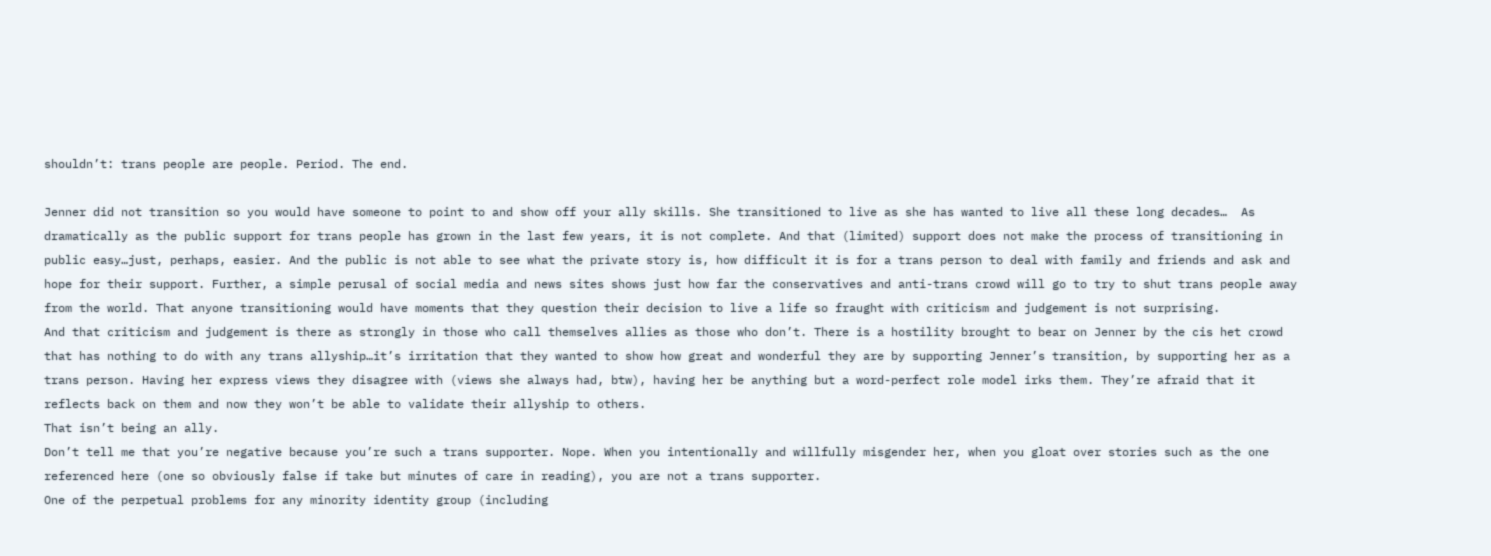shouldn’t: trans people are people. Period. The end.

Jenner did not transition so you would have someone to point to and show off your ally skills. She transitioned to live as she has wanted to live all these long decades…  As dramatically as the public support for trans people has grown in the last few years, it is not complete. And that (limited) support does not make the process of transitioning in public easy…just, perhaps, easier. And the public is not able to see what the private story is, how difficult it is for a trans person to deal with family and friends and ask and hope for their support. Further, a simple perusal of social media and news sites shows just how far the conservatives and anti-trans crowd will go to try to shut trans people away from the world. That anyone transitioning would have moments that they question their decision to live a life so fraught with criticism and judgement is not surprising.
And that criticism and judgement is there as strongly in those who call themselves allies as those who don’t. There is a hostility brought to bear on Jenner by the cis het crowd that has nothing to do with any trans allyship…it’s irritation that they wanted to show how great and wonderful they are by supporting Jenner’s transition, by supporting her as a trans person. Having her express views they disagree with (views she always had, btw), having her be anything but a word-perfect role model irks them. They’re afraid that it reflects back on them and now they won’t be able to validate their allyship to others.
That isn’t being an ally.
Don’t tell me that you’re negative because you’re such a trans supporter. Nope. When you intentionally and willfully misgender her, when you gloat over stories such as the one referenced here (one so obviously false if take but minutes of care in reading), you are not a trans supporter.
One of the perpetual problems for any minority identity group (including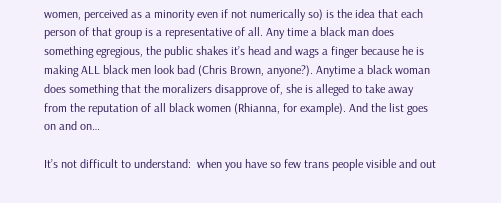women, perceived as a minority even if not numerically so) is the idea that each person of that group is a representative of all. Any time a black man does something egregious, the public shakes it’s head and wags a finger because he is making ALL black men look bad (Chris Brown, anyone?). Anytime a black woman does something that the moralizers disapprove of, she is alleged to take away from the reputation of all black women (Rhianna, for example). And the list goes on and on…

It’s not difficult to understand:  when you have so few trans people visible and out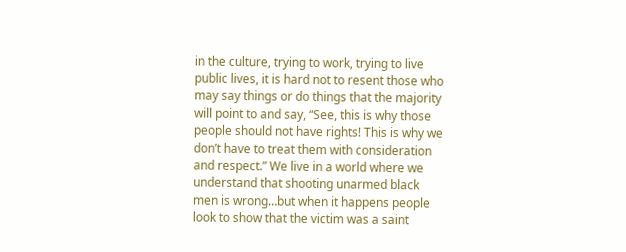in the culture, trying to work, trying to live public lives, it is hard not to resent those who may say things or do things that the majority will point to and say, “See, this is why those people should not have rights! This is why we don’t have to treat them with consideration and respect.” We live in a world where we understand that shooting unarmed black men is wrong…but when it happens people look to show that the victim was a saint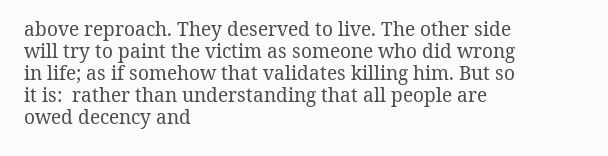above reproach. They deserved to live. The other side will try to paint the victim as someone who did wrong in life; as if somehow that validates killing him. But so it is:  rather than understanding that all people are owed decency and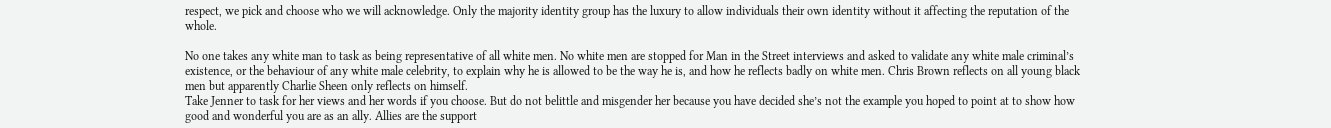respect, we pick and choose who we will acknowledge. Only the majority identity group has the luxury to allow individuals their own identity without it affecting the reputation of the whole.

No one takes any white man to task as being representative of all white men. No white men are stopped for Man in the Street interviews and asked to validate any white male criminal’s existence, or the behaviour of any white male celebrity, to explain why he is allowed to be the way he is, and how he reflects badly on white men. Chris Brown reflects on all young black men but apparently Charlie Sheen only reflects on himself.
Take Jenner to task for her views and her words if you choose. But do not belittle and misgender her because you have decided she’s not the example you hoped to point at to show how good and wonderful you are as an ally. Allies are the support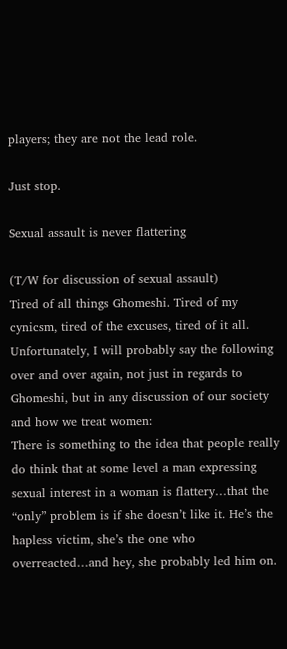players; they are not the lead role.

Just stop.

Sexual assault is never flattering

(T/W for discussion of sexual assault)
Tired of all things Ghomeshi. Tired of my cynicsm, tired of the excuses, tired of it all. Unfortunately, I will probably say the following over and over again, not just in regards to Ghomeshi, but in any discussion of our society and how we treat women:
There is something to the idea that people really do think that at some level a man expressing sexual interest in a woman is flattery…that the “only” problem is if she doesn’t like it. He’s the hapless victim, she’s the one who overreacted…and hey, she probably led him on.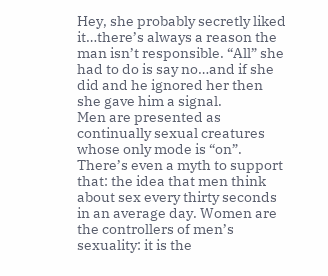Hey, she probably secretly liked it…there’s always a reason the man isn’t responsible. “All” she had to do is say no…and if she did and he ignored her then she gave him a signal.
Men are presented as continually sexual creatures whose only mode is “on”. There’s even a myth to support that: the idea that men think about sex every thirty seconds in an average day. Women are the controllers of men’s sexuality: it is the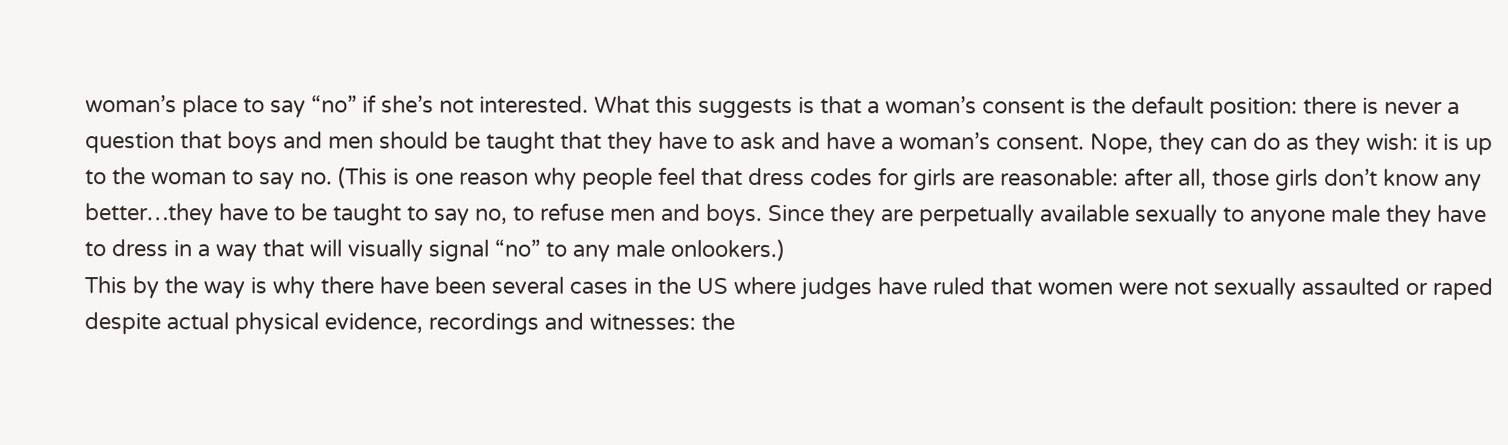woman’s place to say “no” if she’s not interested. What this suggests is that a woman’s consent is the default position: there is never a question that boys and men should be taught that they have to ask and have a woman’s consent. Nope, they can do as they wish: it is up to the woman to say no. (This is one reason why people feel that dress codes for girls are reasonable: after all, those girls don’t know any better…they have to be taught to say no, to refuse men and boys. Since they are perpetually available sexually to anyone male they have to dress in a way that will visually signal “no” to any male onlookers.)
This by the way is why there have been several cases in the US where judges have ruled that women were not sexually assaulted or raped despite actual physical evidence, recordings and witnesses: the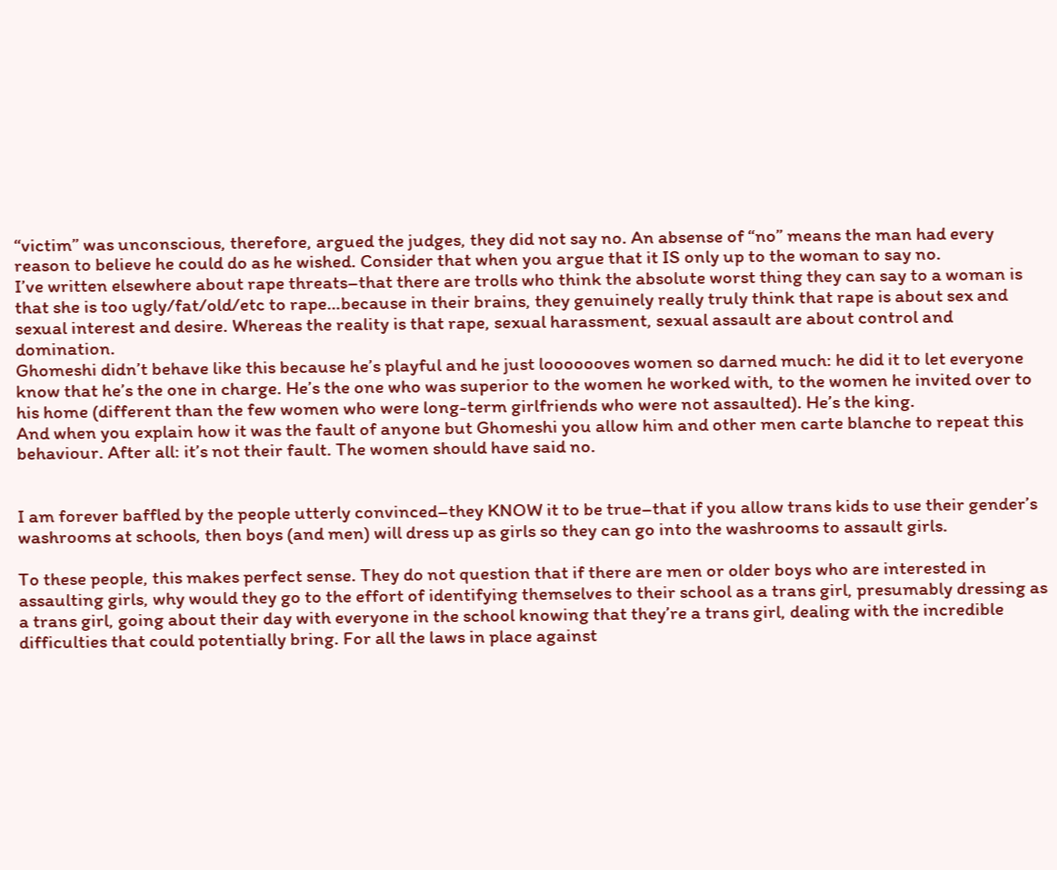“victim” was unconscious, therefore, argued the judges, they did not say no. An absense of “no” means the man had every reason to believe he could do as he wished. Consider that when you argue that it IS only up to the woman to say no.
I’ve written elsewhere about rape threats–that there are trolls who think the absolute worst thing they can say to a woman is that she is too ugly/fat/old/etc to rape…because in their brains, they genuinely really truly think that rape is about sex and sexual interest and desire. Whereas the reality is that rape, sexual harassment, sexual assault are about control and domination.
Ghomeshi didn’t behave like this because he’s playful and he just looooooves women so darned much: he did it to let everyone know that he’s the one in charge. He’s the one who was superior to the women he worked with, to the women he invited over to his home (different than the few women who were long-term girlfriends who were not assaulted). He’s the king.
And when you explain how it was the fault of anyone but Ghomeshi you allow him and other men carte blanche to repeat this behaviour. After all: it’s not their fault. The women should have said no.


I am forever baffled by the people utterly convinced–they KNOW it to be true–that if you allow trans kids to use their gender’s washrooms at schools, then boys (and men) will dress up as girls so they can go into the washrooms to assault girls.

To these people, this makes perfect sense. They do not question that if there are men or older boys who are interested in assaulting girls, why would they go to the effort of identifying themselves to their school as a trans girl, presumably dressing as a trans girl, going about their day with everyone in the school knowing that they’re a trans girl, dealing with the incredible difficulties that could potentially bring. For all the laws in place against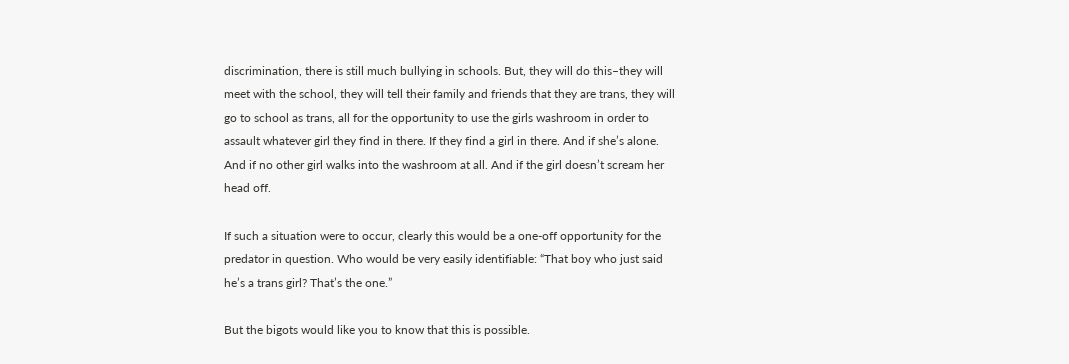discrimination, there is still much bullying in schools. But, they will do this–they will meet with the school, they will tell their family and friends that they are trans, they will go to school as trans, all for the opportunity to use the girls washroom in order to assault whatever girl they find in there. If they find a girl in there. And if she’s alone. And if no other girl walks into the washroom at all. And if the girl doesn’t scream her head off.

If such a situation were to occur, clearly this would be a one-off opportunity for the predator in question. Who would be very easily identifiable: “That boy who just said he’s a trans girl? That’s the one.”

But the bigots would like you to know that this is possible.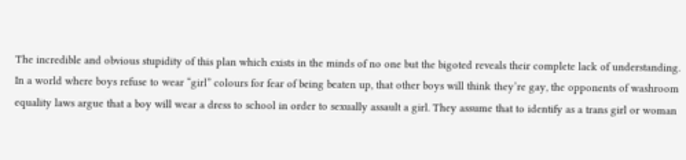The incredible and obvious stupidity of this plan which exists in the minds of no one but the bigoted reveals their complete lack of understanding. In a world where boys refuse to wear “girl” colours for fear of being beaten up, that other boys will think they’re gay, the opponents of washroom equality laws argue that a boy will wear a dress to school in order to sexually assault a girl. They assume that to identify as a trans girl or woman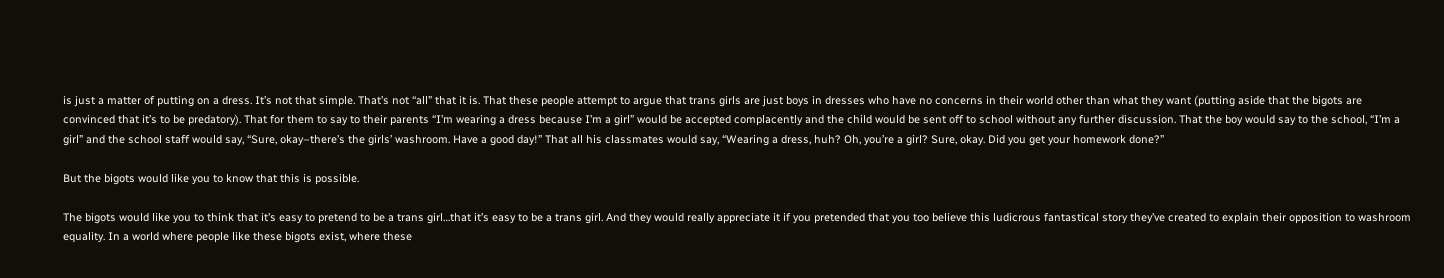is just a matter of putting on a dress. It’s not that simple. That’s not “all” that it is. That these people attempt to argue that trans girls are just boys in dresses who have no concerns in their world other than what they want (putting aside that the bigots are convinced that it’s to be predatory). That for them to say to their parents “I’m wearing a dress because I’m a girl” would be accepted complacently and the child would be sent off to school without any further discussion. That the boy would say to the school, “I’m a girl” and the school staff would say, “Sure, okay–there’s the girls’ washroom. Have a good day!” That all his classmates would say, “Wearing a dress, huh? Oh, you’re a girl? Sure, okay. Did you get your homework done?”

But the bigots would like you to know that this is possible.

The bigots would like you to think that it’s easy to pretend to be a trans girl…that it’s easy to be a trans girl. And they would really appreciate it if you pretended that you too believe this ludicrous fantastical story they’ve created to explain their opposition to washroom equality. In a world where people like these bigots exist, where these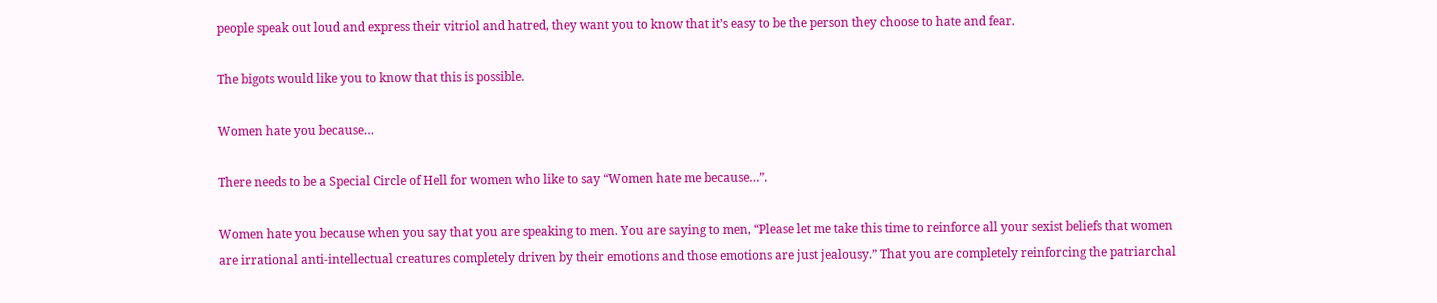people speak out loud and express their vitriol and hatred, they want you to know that it’s easy to be the person they choose to hate and fear.

The bigots would like you to know that this is possible.

Women hate you because…

There needs to be a Special Circle of Hell for women who like to say “Women hate me because…”.

Women hate you because when you say that you are speaking to men. You are saying to men, “Please let me take this time to reinforce all your sexist beliefs that women are irrational anti-intellectual creatures completely driven by their emotions and those emotions are just jealousy.” That you are completely reinforcing the patriarchal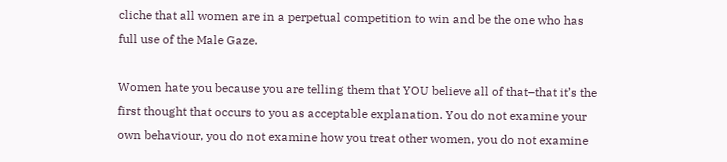cliche that all women are in a perpetual competition to win and be the one who has full use of the Male Gaze.

Women hate you because you are telling them that YOU believe all of that–that it’s the first thought that occurs to you as acceptable explanation. You do not examine your own behaviour, you do not examine how you treat other women, you do not examine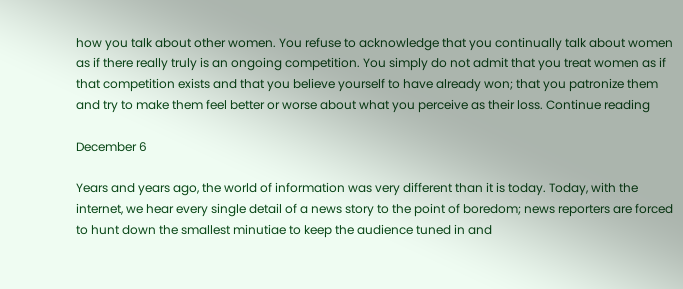how you talk about other women. You refuse to acknowledge that you continually talk about women as if there really truly is an ongoing competition. You simply do not admit that you treat women as if that competition exists and that you believe yourself to have already won; that you patronize them and try to make them feel better or worse about what you perceive as their loss. Continue reading

December 6

Years and years ago, the world of information was very different than it is today. Today, with the internet, we hear every single detail of a news story to the point of boredom; news reporters are forced to hunt down the smallest minutiae to keep the audience tuned in and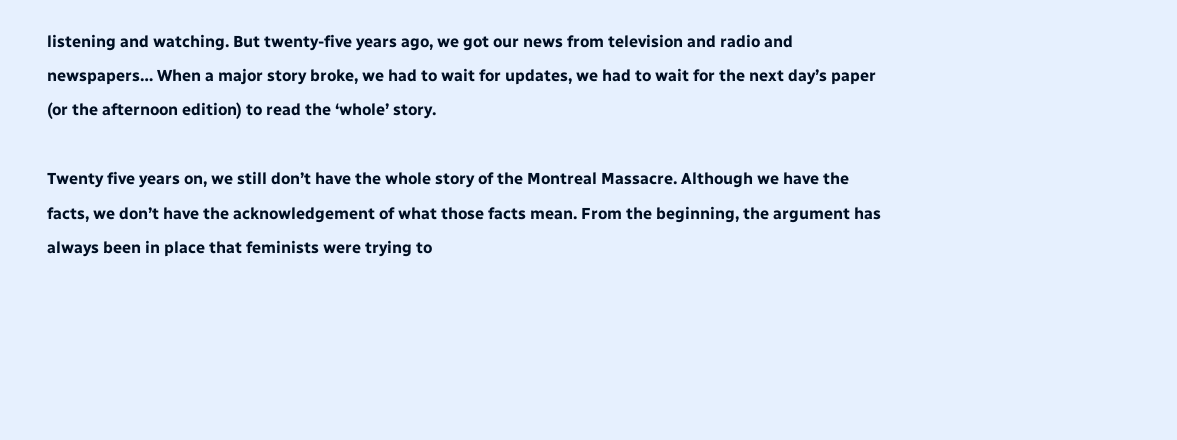listening and watching. But twenty-five years ago, we got our news from television and radio and newspapers… When a major story broke, we had to wait for updates, we had to wait for the next day’s paper (or the afternoon edition) to read the ‘whole’ story.

Twenty five years on, we still don’t have the whole story of the Montreal Massacre. Although we have the facts, we don’t have the acknowledgement of what those facts mean. From the beginning, the argument has always been in place that feminists were trying to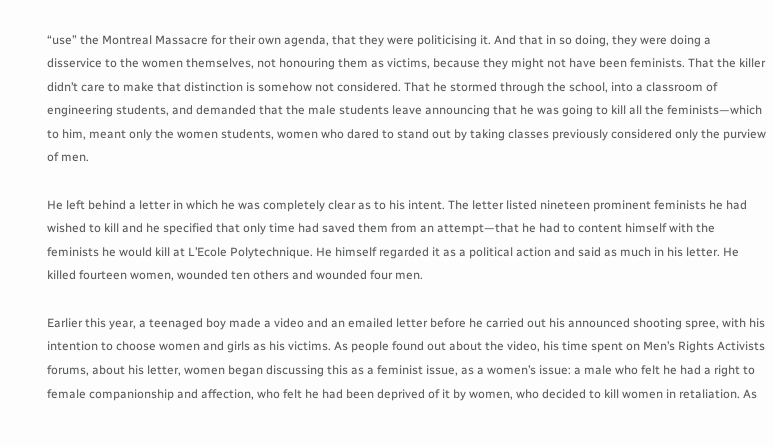“use” the Montreal Massacre for their own agenda, that they were politicising it. And that in so doing, they were doing a disservice to the women themselves, not honouring them as victims, because they might not have been feminists. That the killer didn’t care to make that distinction is somehow not considered. That he stormed through the school, into a classroom of engineering students, and demanded that the male students leave announcing that he was going to kill all the feminists—which to him, meant only the women students, women who dared to stand out by taking classes previously considered only the purview of men.

He left behind a letter in which he was completely clear as to his intent. The letter listed nineteen prominent feminists he had wished to kill and he specified that only time had saved them from an attempt—that he had to content himself with the feminists he would kill at L’Ecole Polytechnique. He himself regarded it as a political action and said as much in his letter. He killed fourteen women, wounded ten others and wounded four men.

Earlier this year, a teenaged boy made a video and an emailed letter before he carried out his announced shooting spree, with his intention to choose women and girls as his victims. As people found out about the video, his time spent on Men’s Rights Activists forums, about his letter, women began discussing this as a feminist issue, as a women’s issue: a male who felt he had a right to female companionship and affection, who felt he had been deprived of it by women, who decided to kill women in retaliation. As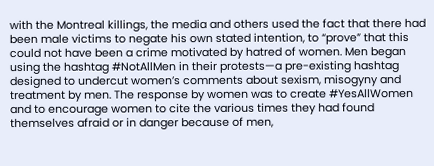with the Montreal killings, the media and others used the fact that there had been male victims to negate his own stated intention, to “prove” that this could not have been a crime motivated by hatred of women. Men began using the hashtag #NotAllMen in their protests—a pre-existing hashtag designed to undercut women’s comments about sexism, misogyny and treatment by men. The response by women was to create #YesAllWomen and to encourage women to cite the various times they had found themselves afraid or in danger because of men,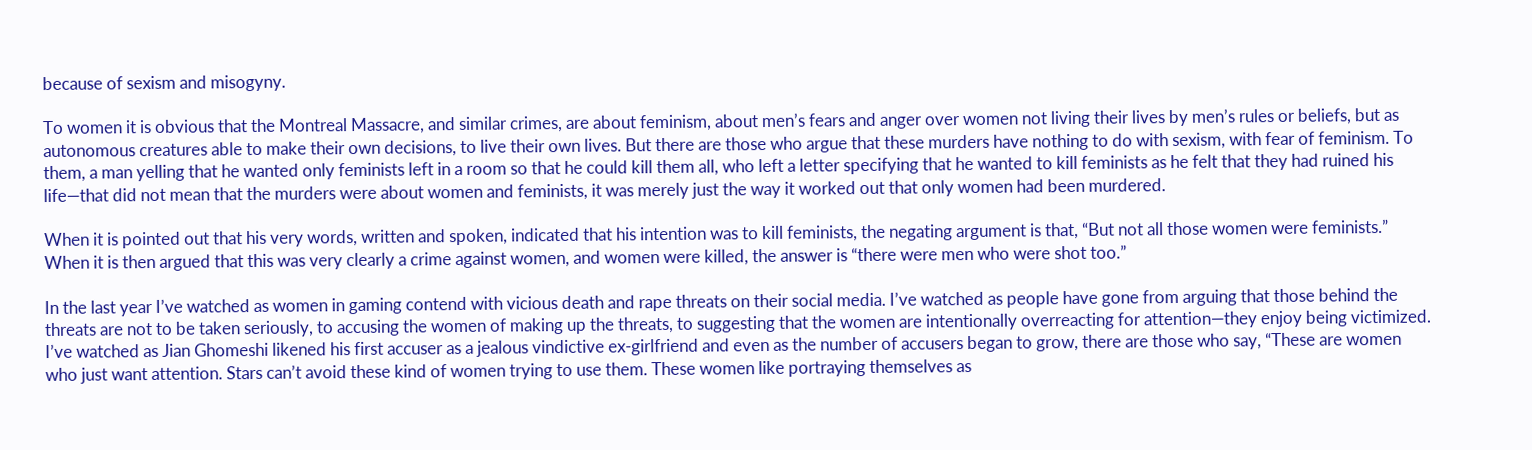because of sexism and misogyny.

To women it is obvious that the Montreal Massacre, and similar crimes, are about feminism, about men’s fears and anger over women not living their lives by men’s rules or beliefs, but as autonomous creatures able to make their own decisions, to live their own lives. But there are those who argue that these murders have nothing to do with sexism, with fear of feminism. To them, a man yelling that he wanted only feminists left in a room so that he could kill them all, who left a letter specifying that he wanted to kill feminists as he felt that they had ruined his life—that did not mean that the murders were about women and feminists, it was merely just the way it worked out that only women had been murdered.

When it is pointed out that his very words, written and spoken, indicated that his intention was to kill feminists, the negating argument is that, “But not all those women were feminists.” When it is then argued that this was very clearly a crime against women, and women were killed, the answer is “there were men who were shot too.”

In the last year I’ve watched as women in gaming contend with vicious death and rape threats on their social media. I’ve watched as people have gone from arguing that those behind the threats are not to be taken seriously, to accusing the women of making up the threats, to suggesting that the women are intentionally overreacting for attention—they enjoy being victimized. I’ve watched as Jian Ghomeshi likened his first accuser as a jealous vindictive ex-girlfriend and even as the number of accusers began to grow, there are those who say, “These are women who just want attention. Stars can’t avoid these kind of women trying to use them. These women like portraying themselves as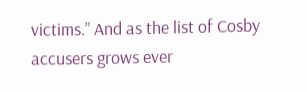victims.” And as the list of Cosby accusers grows ever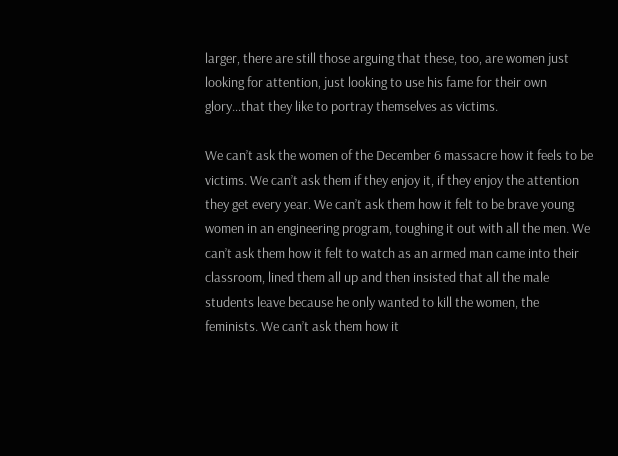larger, there are still those arguing that these, too, are women just looking for attention, just looking to use his fame for their own glory…that they like to portray themselves as victims.

We can’t ask the women of the December 6 massacre how it feels to be victims. We can’t ask them if they enjoy it, if they enjoy the attention they get every year. We can’t ask them how it felt to be brave young women in an engineering program, toughing it out with all the men. We can’t ask them how it felt to watch as an armed man came into their classroom, lined them all up and then insisted that all the male students leave because he only wanted to kill the women, the feminists. We can’t ask them how it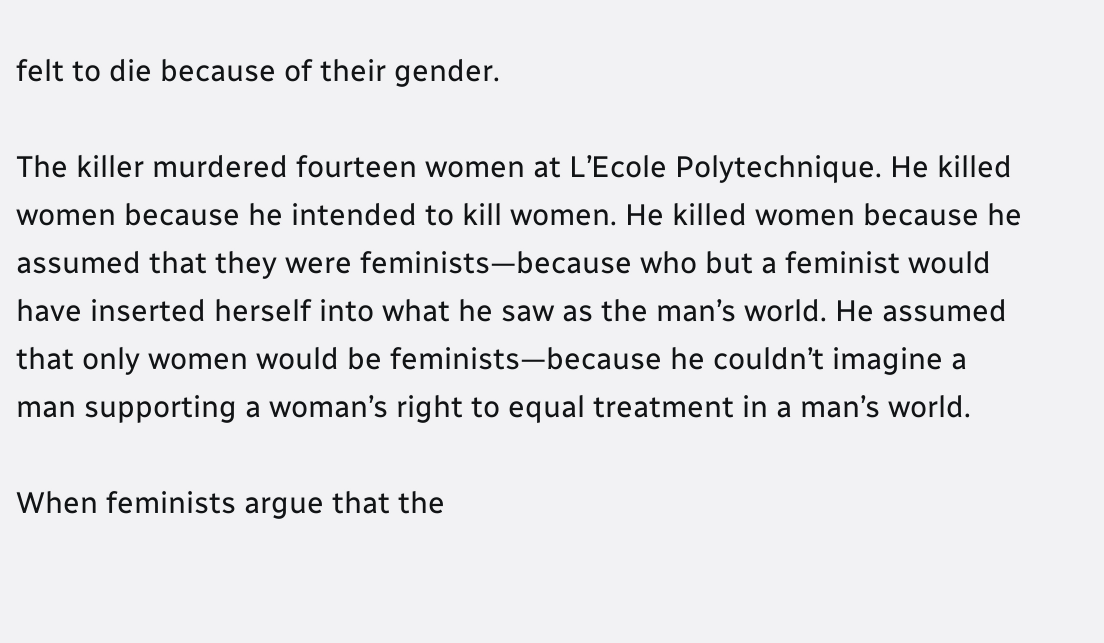felt to die because of their gender.

The killer murdered fourteen women at L’Ecole Polytechnique. He killed women because he intended to kill women. He killed women because he assumed that they were feminists—because who but a feminist would have inserted herself into what he saw as the man’s world. He assumed that only women would be feminists—because he couldn’t imagine a man supporting a woman’s right to equal treatment in a man’s world.

When feminists argue that the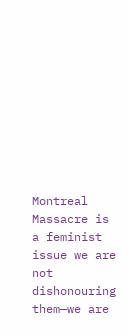Montreal Massacre is a feminist issue we are not dishonouring them—we are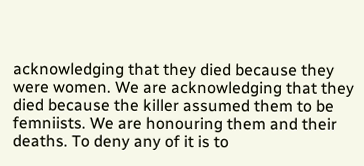acknowledging that they died because they were women. We are acknowledging that they died because the killer assumed them to be femniists. We are honouring them and their deaths. To deny any of it is to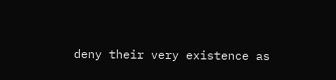deny their very existence as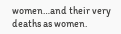women…and their very deaths as women.